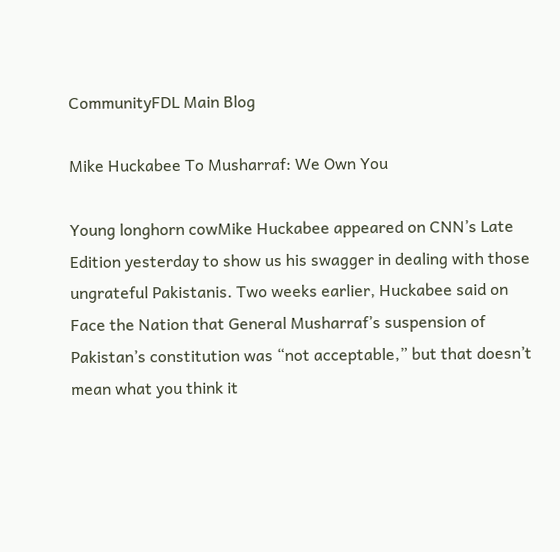CommunityFDL Main Blog

Mike Huckabee To Musharraf: We Own You

Young longhorn cowMike Huckabee appeared on CNN’s Late Edition yesterday to show us his swagger in dealing with those ungrateful Pakistanis. Two weeks earlier, Huckabee said on Face the Nation that General Musharraf’s suspension of Pakistan’s constitution was “not acceptable,” but that doesn’t mean what you think it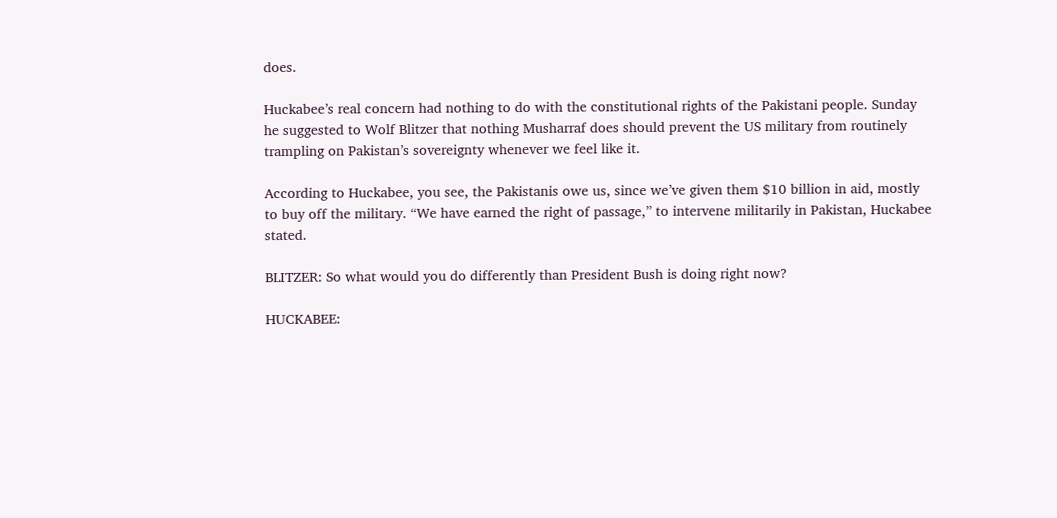does.

Huckabee’s real concern had nothing to do with the constitutional rights of the Pakistani people. Sunday he suggested to Wolf Blitzer that nothing Musharraf does should prevent the US military from routinely trampling on Pakistan’s sovereignty whenever we feel like it.

According to Huckabee, you see, the Pakistanis owe us, since we’ve given them $10 billion in aid, mostly to buy off the military. “We have earned the right of passage,” to intervene militarily in Pakistan, Huckabee stated.

BLITZER: So what would you do differently than President Bush is doing right now?

HUCKABEE: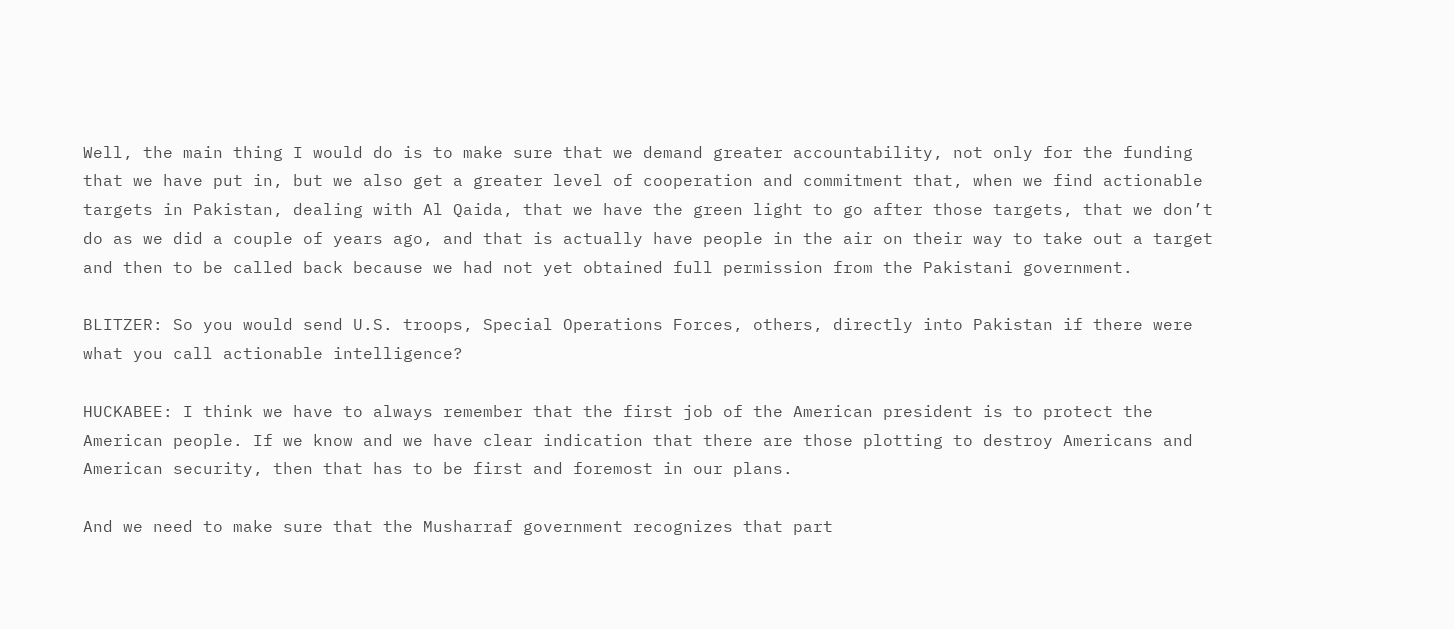Well, the main thing I would do is to make sure that we demand greater accountability, not only for the funding that we have put in, but we also get a greater level of cooperation and commitment that, when we find actionable targets in Pakistan, dealing with Al Qaida, that we have the green light to go after those targets, that we don’t do as we did a couple of years ago, and that is actually have people in the air on their way to take out a target and then to be called back because we had not yet obtained full permission from the Pakistani government.

BLITZER: So you would send U.S. troops, Special Operations Forces, others, directly into Pakistan if there were what you call actionable intelligence?

HUCKABEE: I think we have to always remember that the first job of the American president is to protect the American people. If we know and we have clear indication that there are those plotting to destroy Americans and American security, then that has to be first and foremost in our plans.

And we need to make sure that the Musharraf government recognizes that part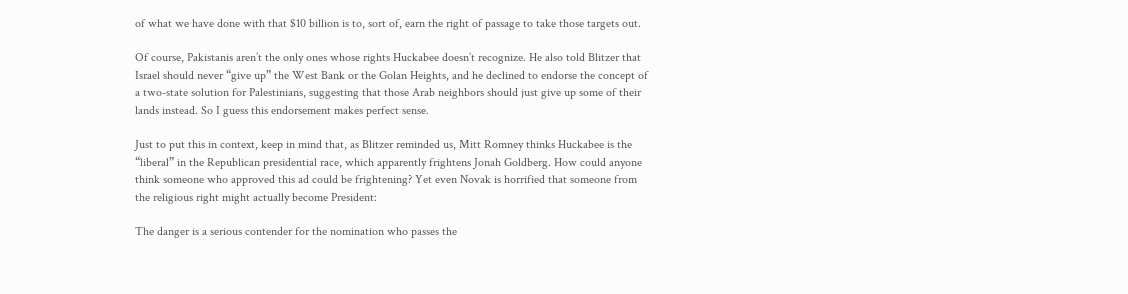of what we have done with that $10 billion is to, sort of, earn the right of passage to take those targets out.

Of course, Pakistanis aren’t the only ones whose rights Huckabee doesn’t recognize. He also told Blitzer that Israel should never “give up” the West Bank or the Golan Heights, and he declined to endorse the concept of a two-state solution for Palestinians, suggesting that those Arab neighbors should just give up some of their lands instead. So I guess this endorsement makes perfect sense.

Just to put this in context, keep in mind that, as Blitzer reminded us, Mitt Romney thinks Huckabee is the “liberal” in the Republican presidential race, which apparently frightens Jonah Goldberg. How could anyone think someone who approved this ad could be frightening? Yet even Novak is horrified that someone from the religious right might actually become President:

The danger is a serious contender for the nomination who passes the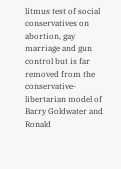litmus test of social conservatives on abortion, gay marriage and gun control but is far removed from the conservative-libertarian model of Barry Goldwater and Ronald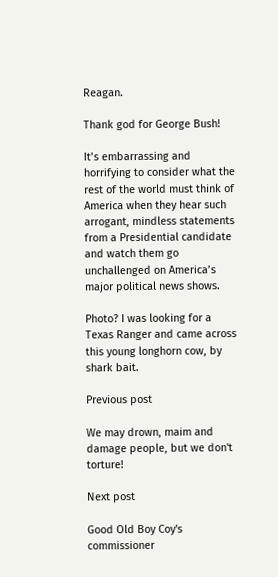Reagan.

Thank god for George Bush!

It’s embarrassing and horrifying to consider what the rest of the world must think of America when they hear such arrogant, mindless statements from a Presidential candidate and watch them go unchallenged on America’s major political news shows.

Photo? I was looking for a Texas Ranger and came across this young longhorn cow, by shark bait.

Previous post

We may drown, maim and damage people, but we don't torture!

Next post

Good Old Boy Coy's commissioner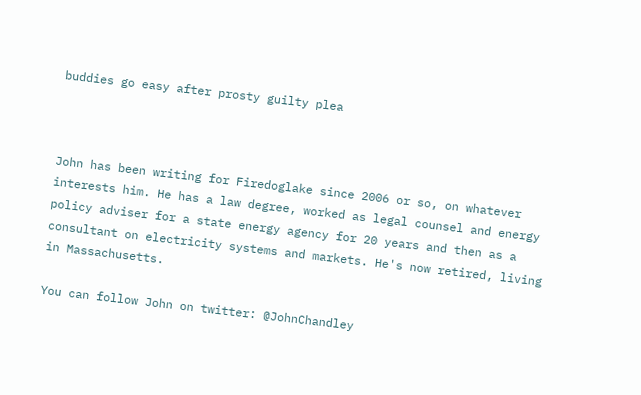buddies go easy after prosty guilty plea



John has been writing for Firedoglake since 2006 or so, on whatever interests him. He has a law degree, worked as legal counsel and energy policy adviser for a state energy agency for 20 years and then as a consultant on electricity systems and markets. He's now retired, living in Massachusetts.

You can follow John on twitter: @JohnChandley